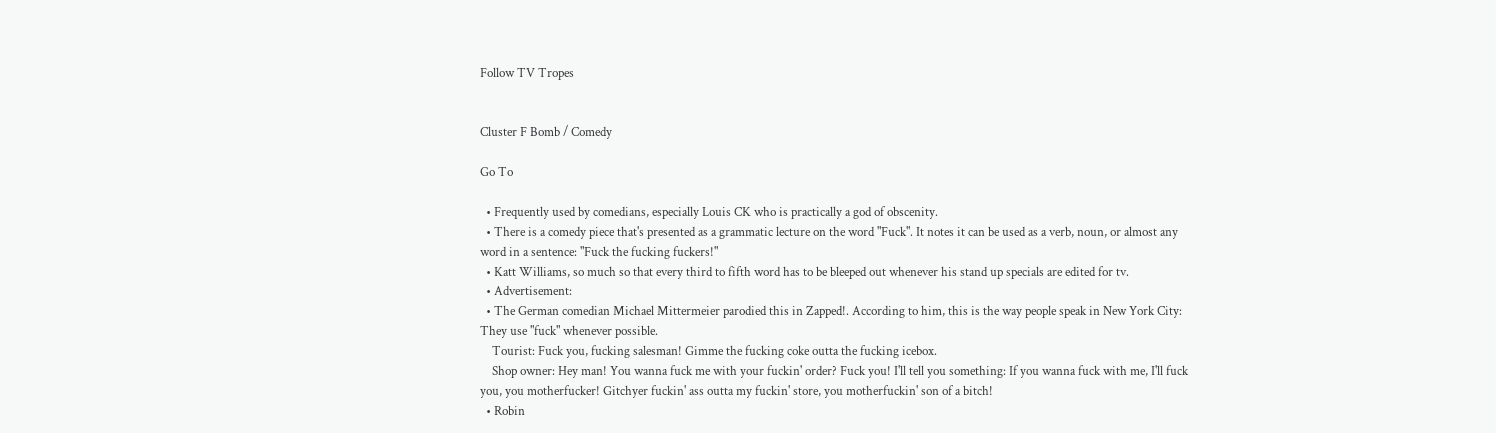Follow TV Tropes


Cluster F Bomb / Comedy

Go To

  • Frequently used by comedians, especially Louis CK who is practically a god of obscenity.
  • There is a comedy piece that's presented as a grammatic lecture on the word "Fuck". It notes it can be used as a verb, noun, or almost any word in a sentence: "Fuck the fucking fuckers!"
  • Katt Williams, so much so that every third to fifth word has to be bleeped out whenever his stand up specials are edited for tv.
  • Advertisement:
  • The German comedian Michael Mittermeier parodied this in Zapped!. According to him, this is the way people speak in New York City: They use "fuck" whenever possible.
    Tourist: Fuck you, fucking salesman! Gimme the fucking coke outta the fucking icebox.
    Shop owner: Hey man! You wanna fuck me with your fuckin' order? Fuck you! I'll tell you something: If you wanna fuck with me, I'll fuck you, you motherfucker! Gitchyer fuckin' ass outta my fuckin' store, you motherfuckin' son of a bitch!
  • Robin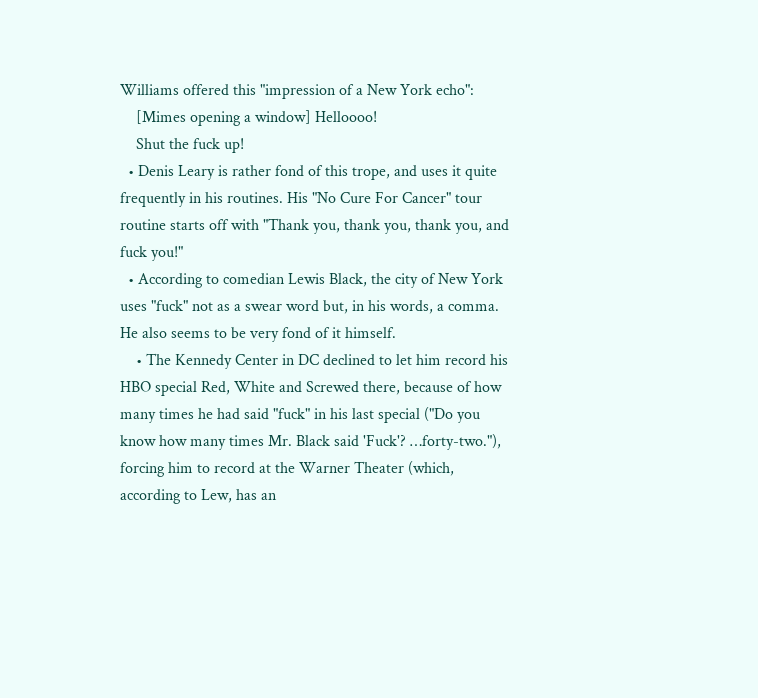Williams offered this "impression of a New York echo":
    [Mimes opening a window] Helloooo!
    Shut the fuck up!
  • Denis Leary is rather fond of this trope, and uses it quite frequently in his routines. His "No Cure For Cancer" tour routine starts off with "Thank you, thank you, thank you, and fuck you!"
  • According to comedian Lewis Black, the city of New York uses "fuck" not as a swear word but, in his words, a comma. He also seems to be very fond of it himself.
    • The Kennedy Center in DC declined to let him record his HBO special Red, White and Screwed there, because of how many times he had said "fuck" in his last special ("Do you know how many times Mr. Black said 'Fuck'? …forty-two."), forcing him to record at the Warner Theater (which, according to Lew, has an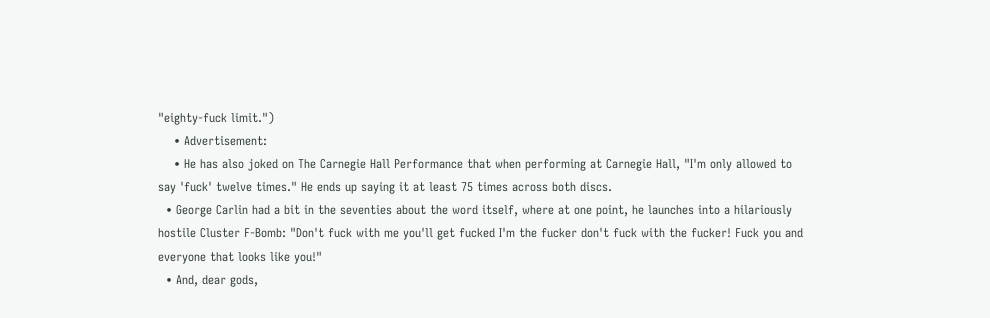"eighty-fuck limit.")
    • Advertisement:
    • He has also joked on The Carnegie Hall Performance that when performing at Carnegie Hall, "I'm only allowed to say 'fuck' twelve times." He ends up saying it at least 75 times across both discs.
  • George Carlin had a bit in the seventies about the word itself, where at one point, he launches into a hilariously hostile Cluster F-Bomb: "Don't fuck with me you'll get fucked I'm the fucker don't fuck with the fucker! Fuck you and everyone that looks like you!"
  • And, dear gods,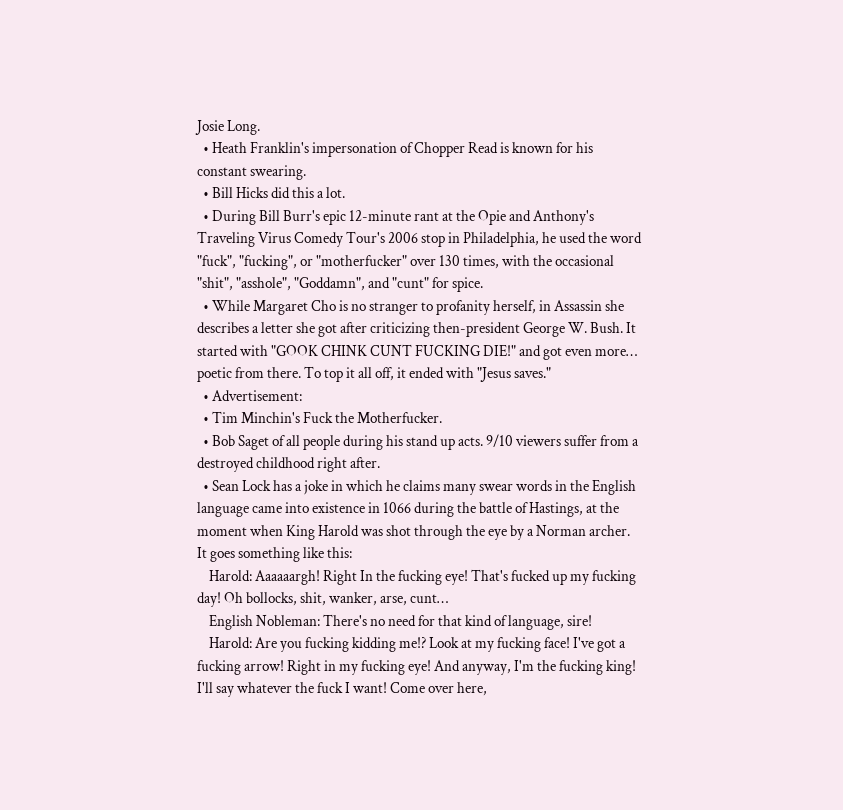Josie Long.
  • Heath Franklin's impersonation of Chopper Read is known for his constant swearing.
  • Bill Hicks did this a lot.
  • During Bill Burr's epic 12-minute rant at the Opie and Anthony's Traveling Virus Comedy Tour's 2006 stop in Philadelphia, he used the word "fuck", "fucking", or "motherfucker" over 130 times, with the occasional "shit", "asshole", "Goddamn", and "cunt" for spice.
  • While Margaret Cho is no stranger to profanity herself, in Assassin she describes a letter she got after criticizing then-president George W. Bush. It started with "GOOK CHINK CUNT FUCKING DIE!" and got even more… poetic from there. To top it all off, it ended with "Jesus saves."
  • Advertisement:
  • Tim Minchin's Fuck the Motherfucker.
  • Bob Saget of all people during his stand up acts. 9/10 viewers suffer from a destroyed childhood right after.
  • Sean Lock has a joke in which he claims many swear words in the English language came into existence in 1066 during the battle of Hastings, at the moment when King Harold was shot through the eye by a Norman archer. It goes something like this:
    Harold: Aaaaaargh! Right In the fucking eye! That's fucked up my fucking day! Oh bollocks, shit, wanker, arse, cunt…
    English Nobleman: There's no need for that kind of language, sire!
    Harold: Are you fucking kidding me!? Look at my fucking face! I've got a fucking arrow! Right in my fucking eye! And anyway, I'm the fucking king! I'll say whatever the fuck I want! Come over here,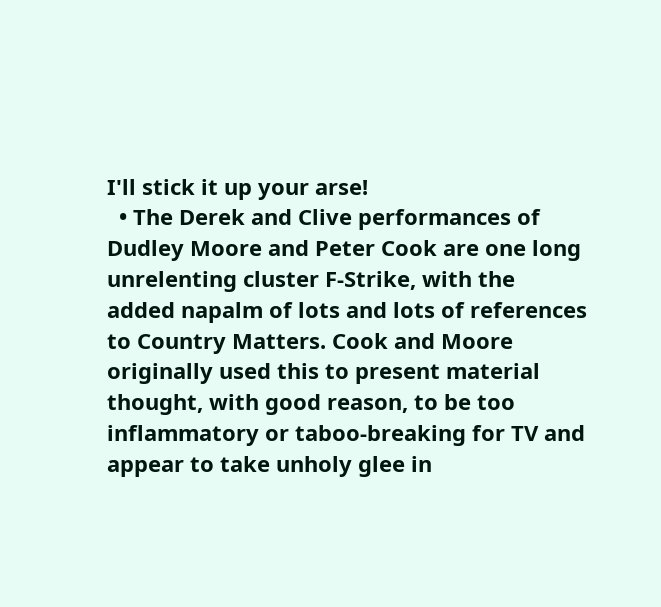I'll stick it up your arse!
  • The Derek and Clive performances of Dudley Moore and Peter Cook are one long unrelenting cluster F-Strike, with the added napalm of lots and lots of references to Country Matters. Cook and Moore originally used this to present material thought, with good reason, to be too inflammatory or taboo-breaking for TV and appear to take unholy glee in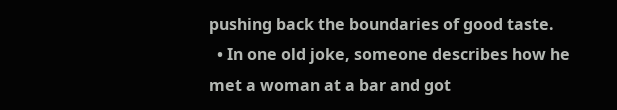pushing back the boundaries of good taste.
  • In one old joke, someone describes how he met a woman at a bar and got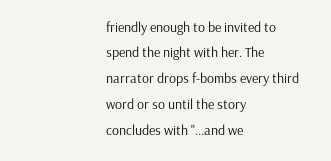friendly enough to be invited to spend the night with her. The narrator drops f-bombs every third word or so until the story concludes with "...and we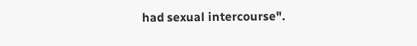had sexual intercourse".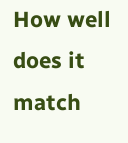How well does it match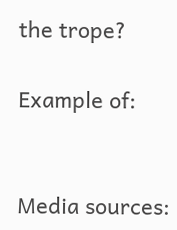the trope?

Example of:


Media sources: